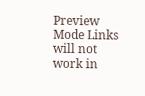Preview Mode Links will not work in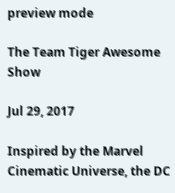preview mode

The Team Tiger Awesome Show

Jul 29, 2017

Inspired by the Marvel Cinematic Universe, the DC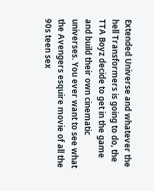Extended Universe and whatever the hell Transformers is going to do, the TTA Boyz decide to get in the game and build their own cinematic universes. You ever want to see what the Avengers esquire movie of all the 90s teen sex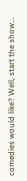comedies would like? Well, start the show...